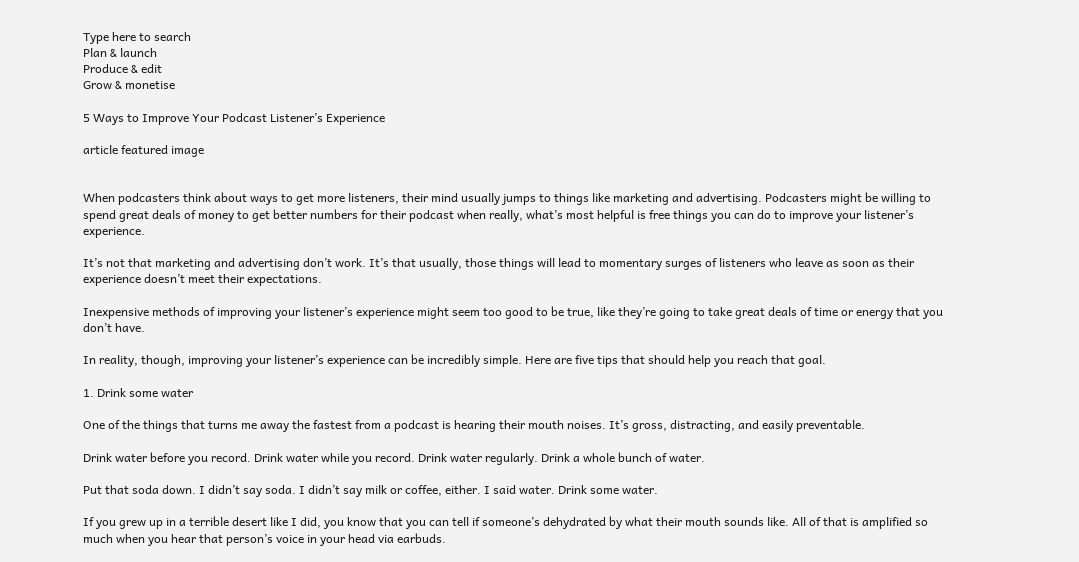Type here to search
Plan & launch
Produce & edit
Grow & monetise

5 Ways to Improve Your Podcast Listener’s Experience

article featured image


When podcasters think about ways to get more listeners, their mind usually jumps to things like marketing and advertising. Podcasters might be willing to spend great deals of money to get better numbers for their podcast when really, what’s most helpful is free things you can do to improve your listener’s experience.

It’s not that marketing and advertising don’t work. It’s that usually, those things will lead to momentary surges of listeners who leave as soon as their experience doesn’t meet their expectations.

Inexpensive methods of improving your listener’s experience might seem too good to be true, like they’re going to take great deals of time or energy that you don’t have.

In reality, though, improving your listener’s experience can be incredibly simple. Here are five tips that should help you reach that goal.

1. Drink some water

One of the things that turns me away the fastest from a podcast is hearing their mouth noises. It’s gross, distracting, and easily preventable.

Drink water before you record. Drink water while you record. Drink water regularly. Drink a whole bunch of water.

Put that soda down. I didn’t say soda. I didn’t say milk or coffee, either. I said water. Drink some water.

If you grew up in a terrible desert like I did, you know that you can tell if someone’s dehydrated by what their mouth sounds like. All of that is amplified so much when you hear that person’s voice in your head via earbuds.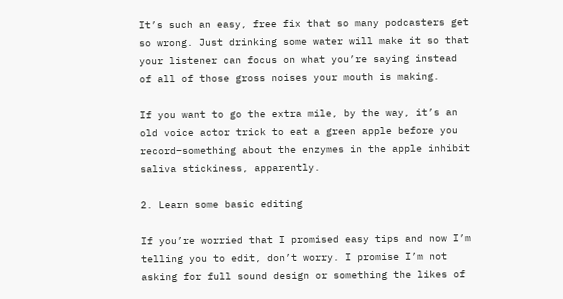It’s such an easy, free fix that so many podcasters get so wrong. Just drinking some water will make it so that your listener can focus on what you’re saying instead of all of those gross noises your mouth is making.

If you want to go the extra mile, by the way, it’s an old voice actor trick to eat a green apple before you record–something about the enzymes in the apple inhibit saliva stickiness, apparently.

2. Learn some basic editing

If you’re worried that I promised easy tips and now I’m telling you to edit, don’t worry. I promise I’m not asking for full sound design or something the likes of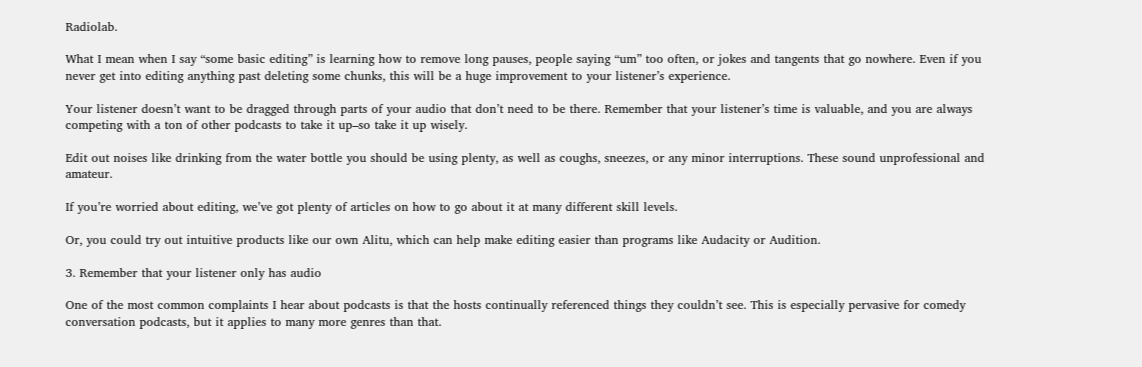Radiolab.

What I mean when I say “some basic editing” is learning how to remove long pauses, people saying “um” too often, or jokes and tangents that go nowhere. Even if you never get into editing anything past deleting some chunks, this will be a huge improvement to your listener’s experience.

Your listener doesn’t want to be dragged through parts of your audio that don’t need to be there. Remember that your listener’s time is valuable, and you are always competing with a ton of other podcasts to take it up–so take it up wisely.

Edit out noises like drinking from the water bottle you should be using plenty, as well as coughs, sneezes, or any minor interruptions. These sound unprofessional and amateur.

If you’re worried about editing, we’ve got plenty of articles on how to go about it at many different skill levels.

Or, you could try out intuitive products like our own Alitu, which can help make editing easier than programs like Audacity or Audition.

3. Remember that your listener only has audio

One of the most common complaints I hear about podcasts is that the hosts continually referenced things they couldn’t see. This is especially pervasive for comedy conversation podcasts, but it applies to many more genres than that.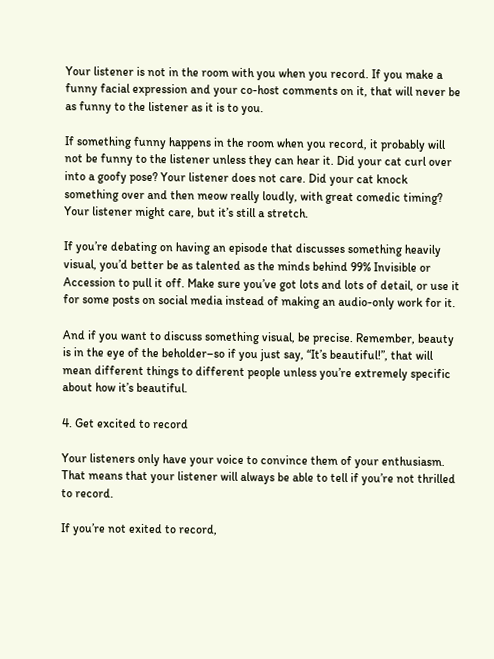Your listener is not in the room with you when you record. If you make a funny facial expression and your co-host comments on it, that will never be as funny to the listener as it is to you.

If something funny happens in the room when you record, it probably will not be funny to the listener unless they can hear it. Did your cat curl over into a goofy pose? Your listener does not care. Did your cat knock something over and then meow really loudly, with great comedic timing? Your listener might care, but it’s still a stretch.

If you’re debating on having an episode that discusses something heavily visual, you’d better be as talented as the minds behind 99% Invisible or Accession to pull it off. Make sure you’ve got lots and lots of detail, or use it for some posts on social media instead of making an audio-only work for it.

And if you want to discuss something visual, be precise. Remember, beauty is in the eye of the beholder–so if you just say, “It’s beautiful!”, that will mean different things to different people unless you’re extremely specific about how it’s beautiful.

4. Get excited to record

Your listeners only have your voice to convince them of your enthusiasm. That means that your listener will always be able to tell if you’re not thrilled to record.

If you’re not exited to record,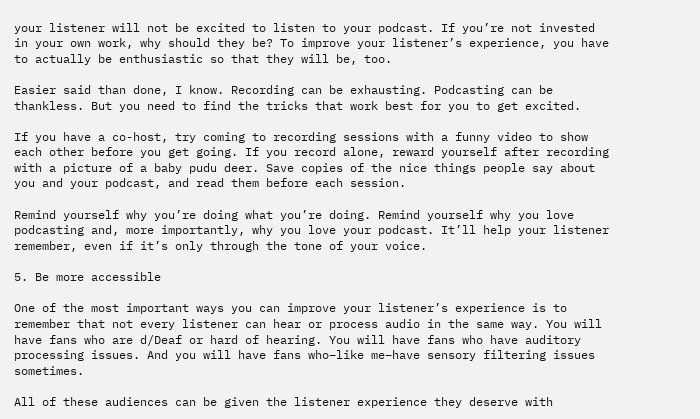your listener will not be excited to listen to your podcast. If you’re not invested in your own work, why should they be? To improve your listener’s experience, you have to actually be enthusiastic so that they will be, too.

Easier said than done, I know. Recording can be exhausting. Podcasting can be thankless. But you need to find the tricks that work best for you to get excited.

If you have a co-host, try coming to recording sessions with a funny video to show each other before you get going. If you record alone, reward yourself after recording with a picture of a baby pudu deer. Save copies of the nice things people say about you and your podcast, and read them before each session.

Remind yourself why you’re doing what you’re doing. Remind yourself why you love podcasting and, more importantly, why you love your podcast. It’ll help your listener remember, even if it’s only through the tone of your voice.

5. Be more accessible

One of the most important ways you can improve your listener’s experience is to remember that not every listener can hear or process audio in the same way. You will have fans who are d/Deaf or hard of hearing. You will have fans who have auditory processing issues. And you will have fans who–like me–have sensory filtering issues sometimes.

All of these audiences can be given the listener experience they deserve with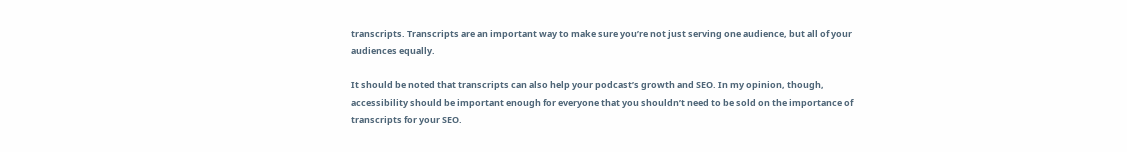transcripts. Transcripts are an important way to make sure you’re not just serving one audience, but all of your audiences equally.

It should be noted that transcripts can also help your podcast’s growth and SEO. In my opinion, though, accessibility should be important enough for everyone that you shouldn’t need to be sold on the importance of transcripts for your SEO.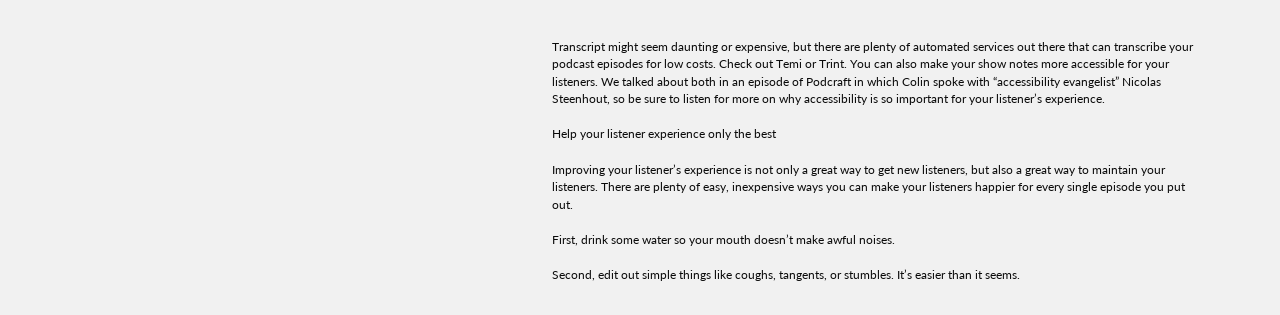Transcript might seem daunting or expensive, but there are plenty of automated services out there that can transcribe your podcast episodes for low costs. Check out Temi or Trint. You can also make your show notes more accessible for your listeners. We talked about both in an episode of Podcraft in which Colin spoke with “accessibility evangelist” Nicolas Steenhout, so be sure to listen for more on why accessibility is so important for your listener’s experience.

Help your listener experience only the best

Improving your listener’s experience is not only a great way to get new listeners, but also a great way to maintain your listeners. There are plenty of easy, inexpensive ways you can make your listeners happier for every single episode you put out.

First, drink some water so your mouth doesn’t make awful noises.

Second, edit out simple things like coughs, tangents, or stumbles. It’s easier than it seems.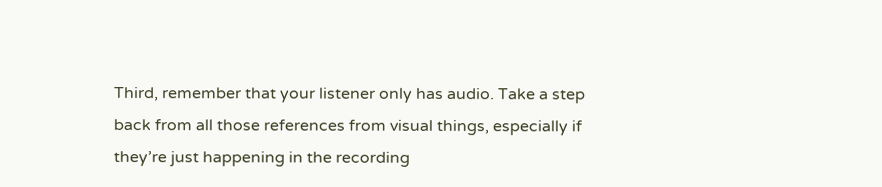Third, remember that your listener only has audio. Take a step back from all those references from visual things, especially if they’re just happening in the recording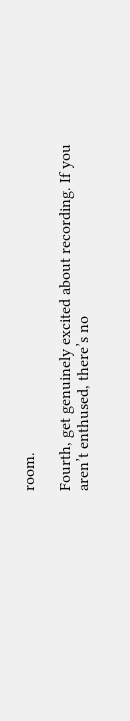room.

Fourth, get genuinely excited about recording. If you aren’t enthused, there’s no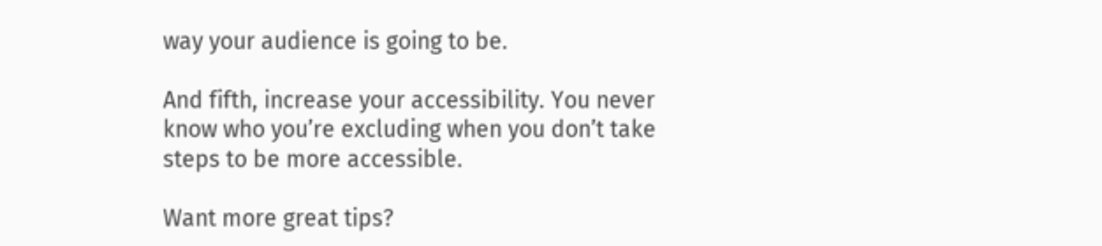way your audience is going to be.

And fifth, increase your accessibility. You never know who you’re excluding when you don’t take steps to be more accessible.

Want more great tips?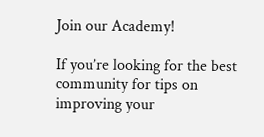Join our Academy!

If you’re looking for the best community for tips on improving your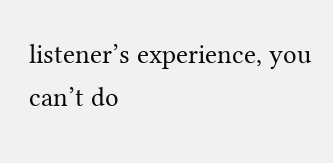listener’s experience, you can’t do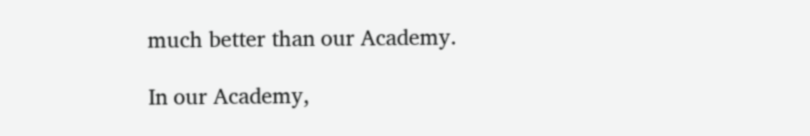much better than our Academy.

In our Academy,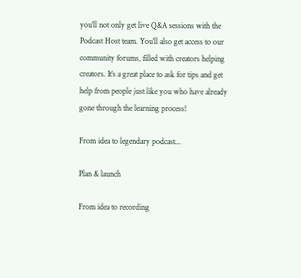you’ll not only get live Q&A sessions with the Podcast Host team. You’ll also get access to our community forums, filled with creators helping creators. It’s a great place to ask for tips and get help from people just like you who have already gone through the learning process!

From idea to legendary podcast...

Plan & launch

From idea to recording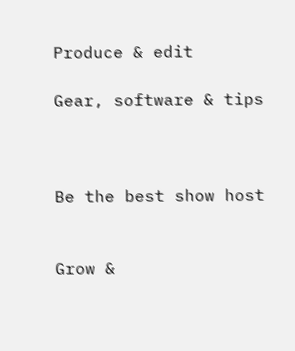Produce & edit

Gear, software & tips



Be the best show host


Grow &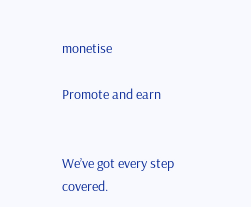monetise

Promote and earn


We’ve got every step covered.